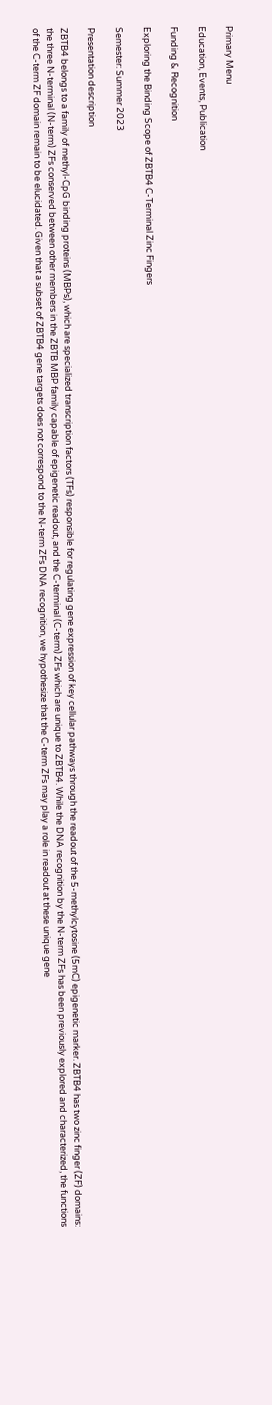Primary Menu

Education, Events, Publication

Funding & Recognition

Exploring the Binding Scope of ZBTB4 C-Terminal Zinc Fingers

Semester: Summer 2023

Presentation description

ZBTB4 belongs to a family of methyl-CpG binding proteins (MBPs), which are specialized transcription factors (TFs) responsible for regulating gene expression of key cellular pathways through the readout of the 5-methylcytosine (5mC) epigenetic marker. ZBTB4 has two zinc finger (ZF) domains: the three N-terminal (N-term) ZFs conserved between other members in the ZBTB MBP family capable of epigenetic readout, and the C-terminal (C-term) ZFs which are unique to ZBTB4. While the DNA recognition by the N-term ZFs has been previously explored and characterized, the functions of the C-term ZF domain remain to be elucidated. Given that a subset of ZBTB4 gene targets does not correspond to the N-term ZFs DNA recognition, we hypothesize that the C-term ZFs may play a role in readout at these unique gene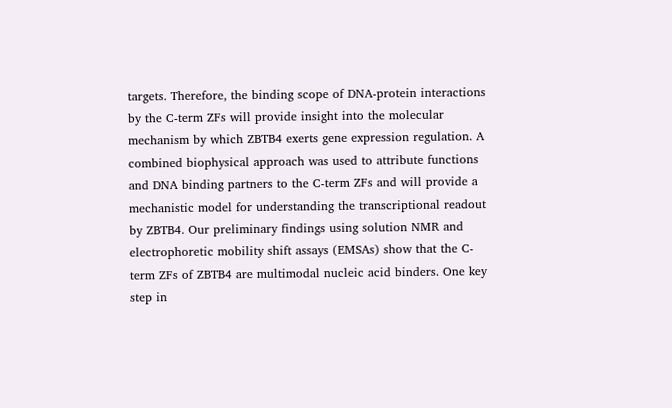targets. Therefore, the binding scope of DNA-protein interactions by the C-term ZFs will provide insight into the molecular mechanism by which ZBTB4 exerts gene expression regulation. A combined biophysical approach was used to attribute functions and DNA binding partners to the C-term ZFs and will provide a mechanistic model for understanding the transcriptional readout by ZBTB4. Our preliminary findings using solution NMR and electrophoretic mobility shift assays (EMSAs) show that the C-term ZFs of ZBTB4 are multimodal nucleic acid binders. One key step in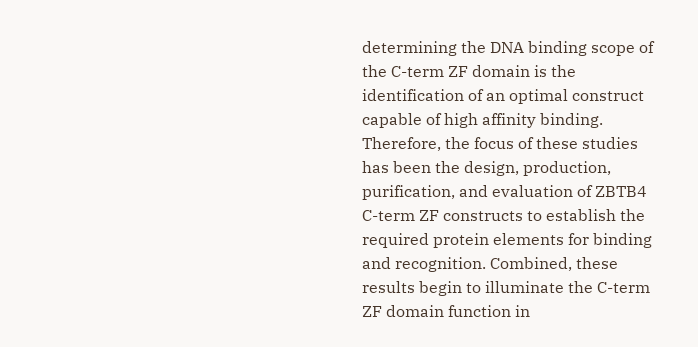determining the DNA binding scope of the C-term ZF domain is the identification of an optimal construct capable of high affinity binding. Therefore, the focus of these studies has been the design, production, purification, and evaluation of ZBTB4 C-term ZF constructs to establish the required protein elements for binding and recognition. Combined, these results begin to illuminate the C-term ZF domain function in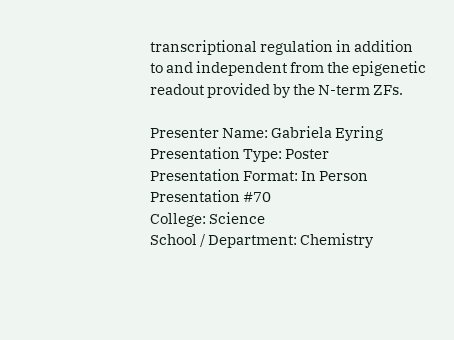transcriptional regulation in addition to and independent from the epigenetic readout provided by the N-term ZFs.

Presenter Name: Gabriela Eyring
Presentation Type: Poster
Presentation Format: In Person
Presentation #70
College: Science
School / Department: Chemistry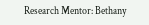Research Mentor: Bethany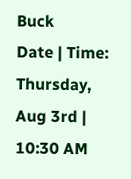Buck
Date | Time: Thursday, Aug 3rd | 10:30 AM